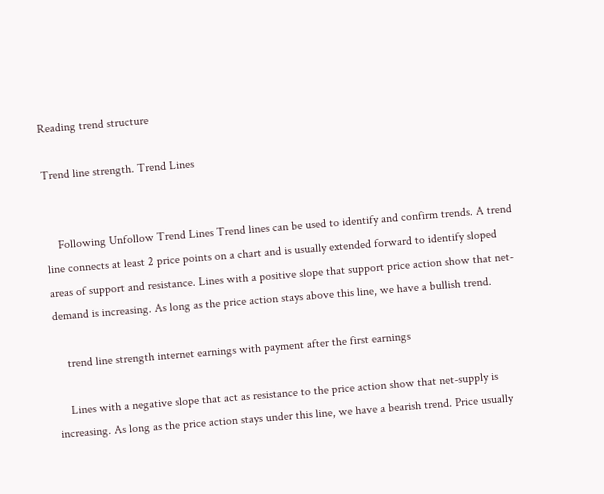Reading trend structure

Trend line strength. Trend Lines


    Following Unfollow Trend Lines Trend lines can be used to identify and confirm trends. A trend line connects at least 2 price points on a chart and is usually extended forward to identify sloped areas of support and resistance. Lines with a positive slope that support price action show that net-demand is increasing. As long as the price action stays above this line, we have a bullish trend.

    trend line strength internet earnings with payment after the first earnings

    Lines with a negative slope that act as resistance to the price action show that net-supply is increasing. As long as the price action stays under this line, we have a bearish trend. Price usually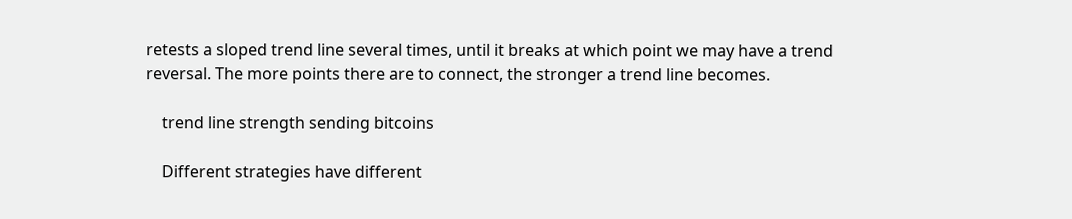retests a sloped trend line several times, until it breaks at which point we may have a trend reversal. The more points there are to connect, the stronger a trend line becomes.

    trend line strength sending bitcoins

    Different strategies have different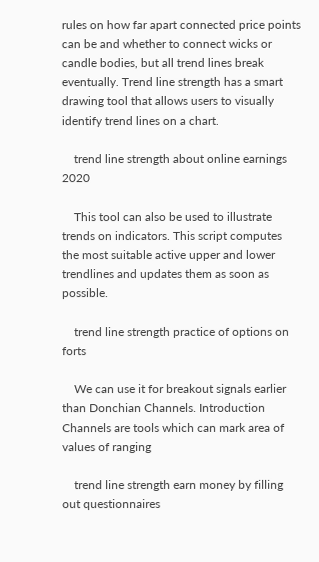rules on how far apart connected price points can be and whether to connect wicks or candle bodies, but all trend lines break eventually. Trend line strength has a smart drawing tool that allows users to visually identify trend lines on a chart.

    trend line strength about online earnings 2020

    This tool can also be used to illustrate trends on indicators. This script computes the most suitable active upper and lower trendlines and updates them as soon as possible.

    trend line strength practice of options on forts

    We can use it for breakout signals earlier than Donchian Channels. Introduction Channels are tools which can mark area of values of ranging

    trend line strength earn money by filling out questionnaires